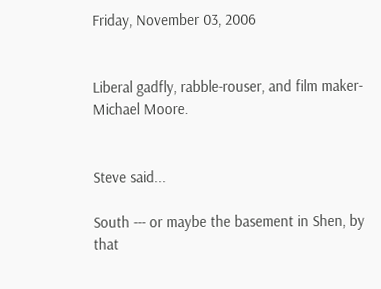Friday, November 03, 2006


Liberal gadfly, rabble-rouser, and film maker- Michael Moore.


Steve said...

South --- or maybe the basement in Shen, by that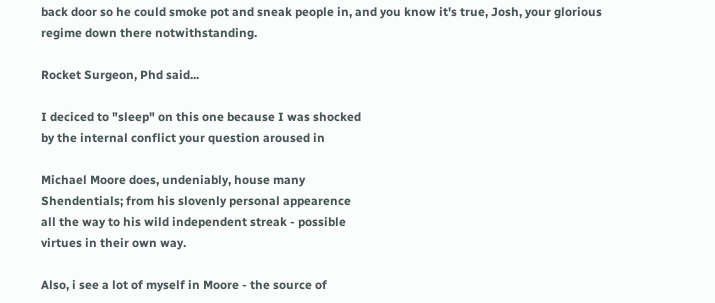back door so he could smoke pot and sneak people in, and you know it's true, Josh, your glorious regime down there notwithstanding.

Rocket Surgeon, Phd said...

I deciced to "sleep" on this one because I was shocked
by the internal conflict your question aroused in

Michael Moore does, undeniably, house many
Shendentials; from his slovenly personal appearence
all the way to his wild independent streak - possible
virtues in their own way.

Also, i see a lot of myself in Moore - the source of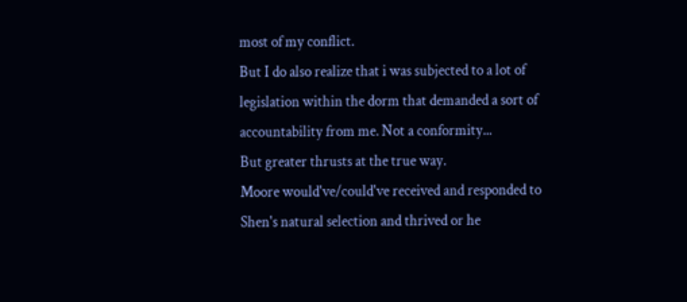most of my conflict.
But I do also realize that i was subjected to a lot of
legislation within the dorm that demanded a sort of
accountability from me. Not a conformity...
But greater thrusts at the true way.
Moore would've/could've received and responded to
Shen's natural selection and thrived or he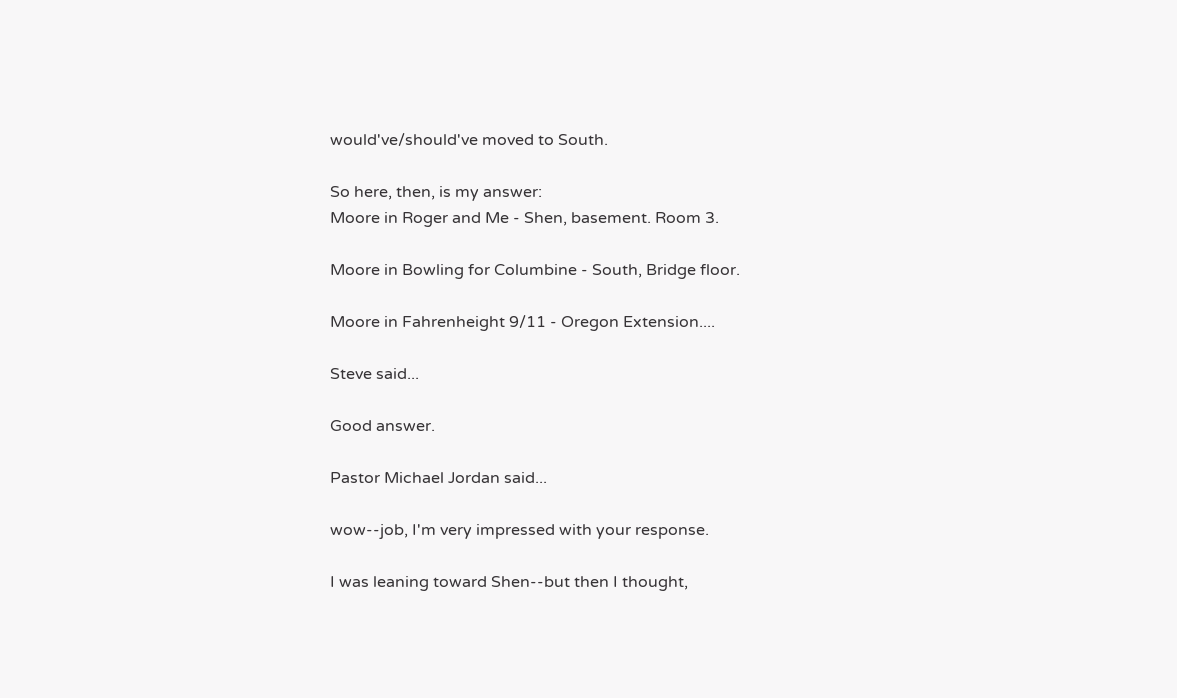would've/should've moved to South.

So here, then, is my answer:
Moore in Roger and Me - Shen, basement. Room 3.

Moore in Bowling for Columbine - South, Bridge floor.

Moore in Fahrenheight 9/11 - Oregon Extension....

Steve said...

Good answer.

Pastor Michael Jordan said...

wow--job, I'm very impressed with your response.

I was leaning toward Shen--but then I thought,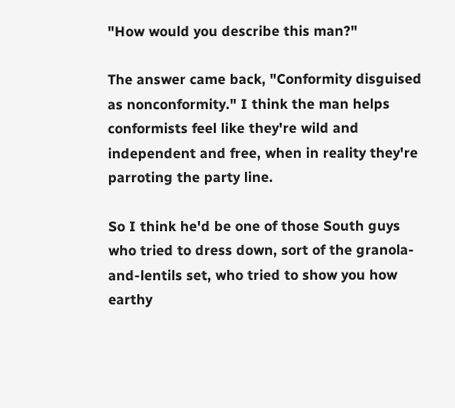"How would you describe this man?"

The answer came back, "Conformity disguised as nonconformity." I think the man helps conformists feel like they're wild and independent and free, when in reality they're parroting the party line.

So I think he'd be one of those South guys who tried to dress down, sort of the granola-and-lentils set, who tried to show you how earthy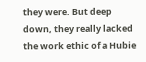they were. But deep down, they really lacked the work ethic of a Hubie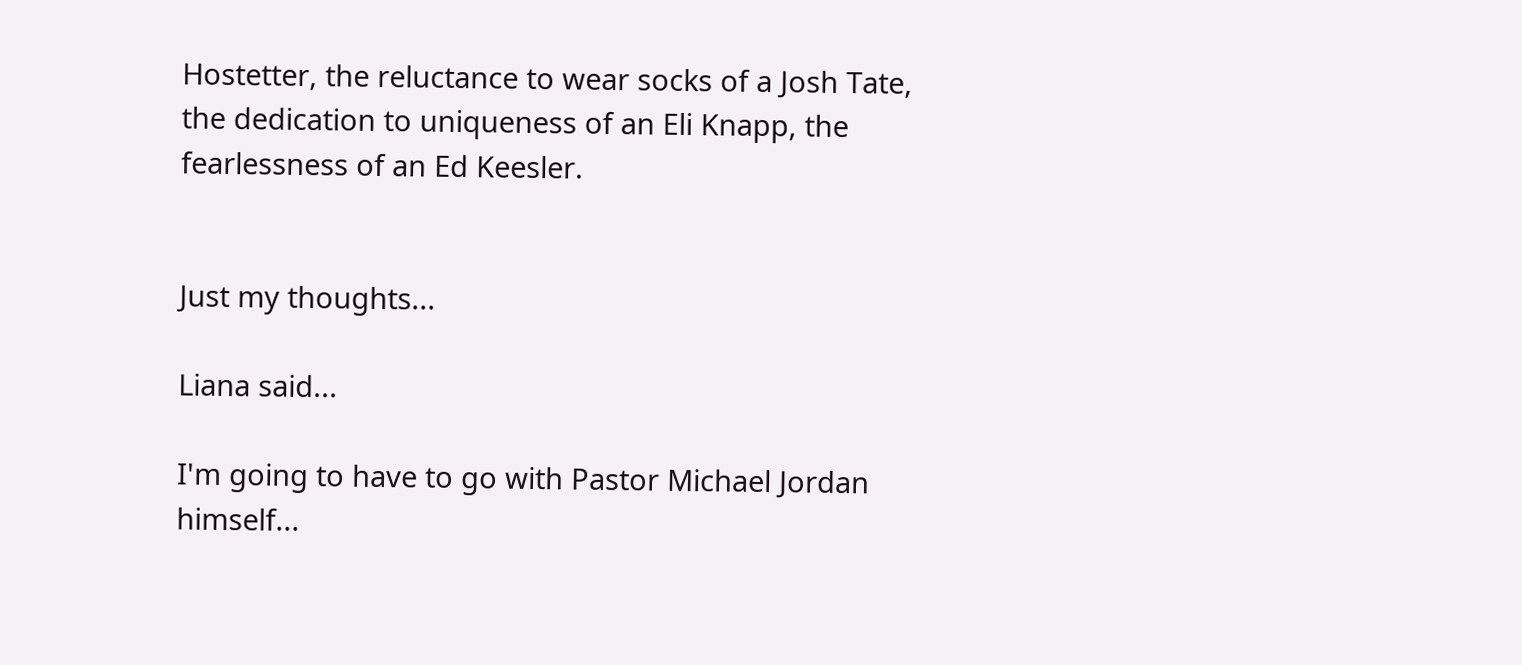Hostetter, the reluctance to wear socks of a Josh Tate, the dedication to uniqueness of an Eli Knapp, the fearlessness of an Ed Keesler.


Just my thoughts...

Liana said...

I'm going to have to go with Pastor Michael Jordan himself...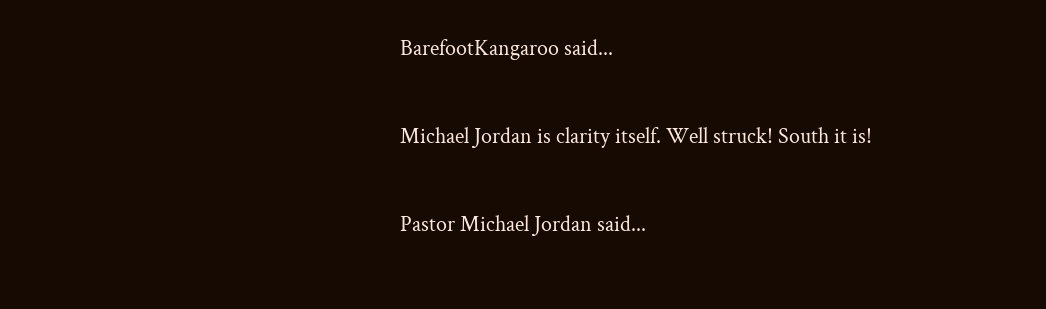BarefootKangaroo said...

Michael Jordan is clarity itself. Well struck! South it is!

Pastor Michael Jordan said...